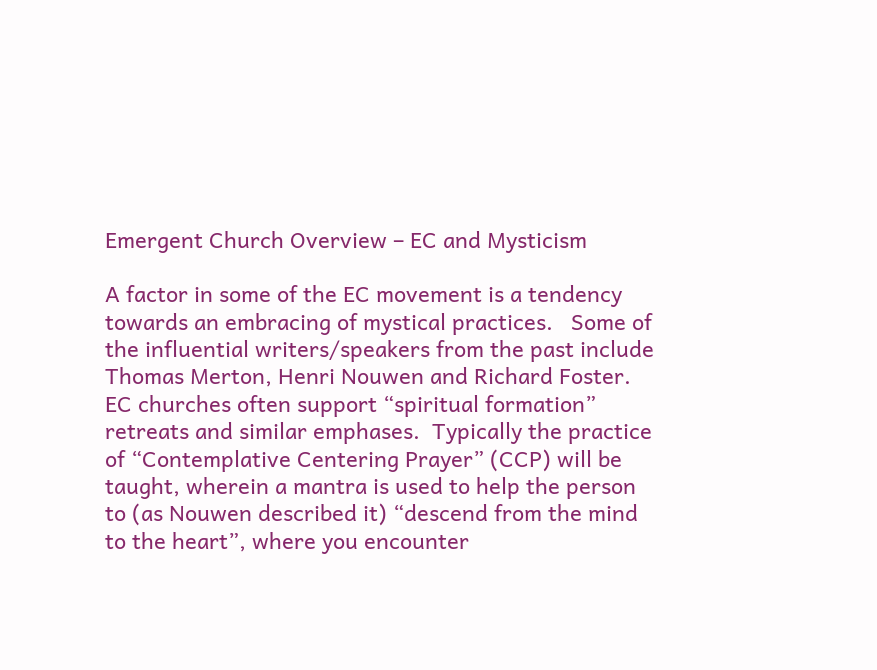Emergent Church Overview – EC and Mysticism

A factor in some of the EC movement is a tendency towards an embracing of mystical practices.   Some of the influential writers/speakers from the past include Thomas Merton, Henri Nouwen and Richard Foster.  EC churches often support “spiritual formation” retreats and similar emphases.  Typically the practice of “Contemplative Centering Prayer” (CCP) will be taught, wherein a mantra is used to help the person to (as Nouwen described it) “descend from the mind to the heart”, where you encounter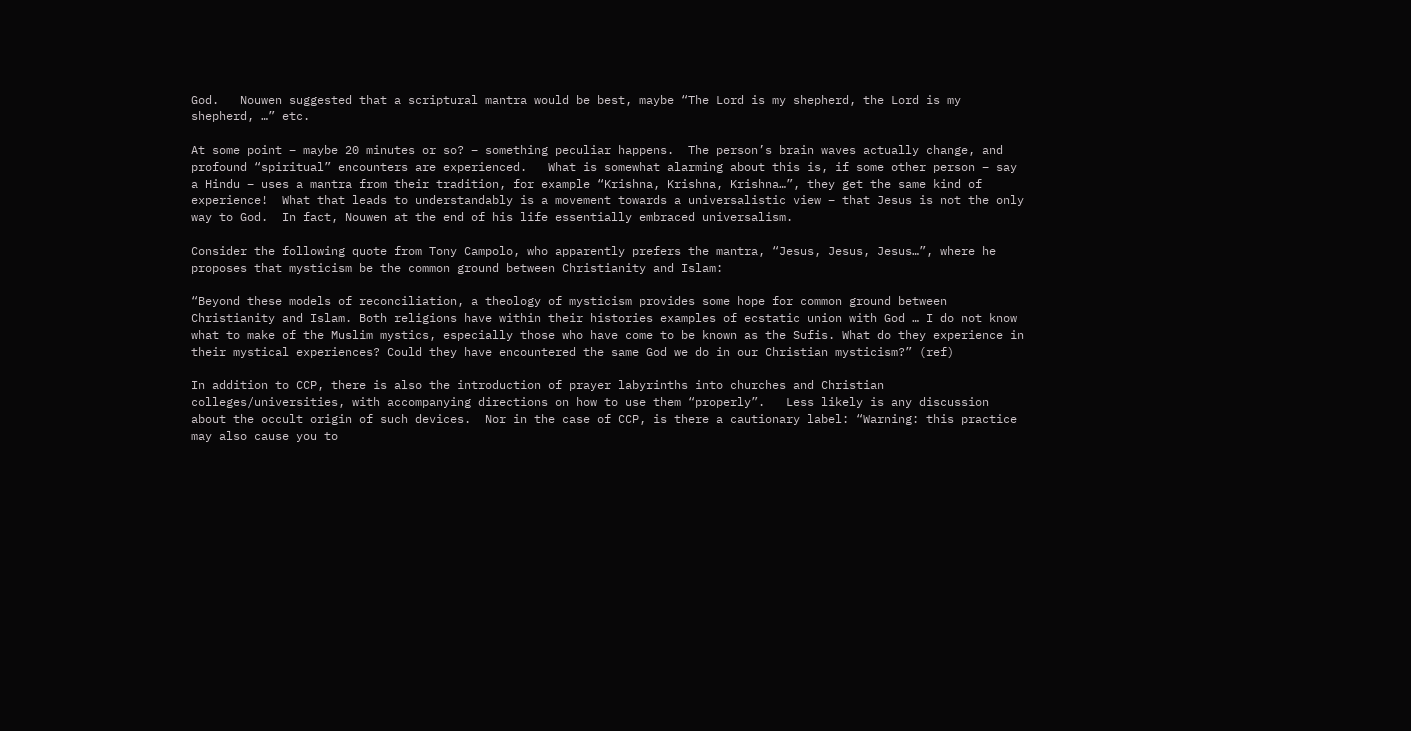God.   Nouwen suggested that a scriptural mantra would be best, maybe “The Lord is my shepherd, the Lord is my shepherd, …” etc.

At some point – maybe 20 minutes or so? – something peculiar happens.  The person’s brain waves actually change, and profound “spiritual” encounters are experienced.   What is somewhat alarming about this is, if some other person – say a Hindu – uses a mantra from their tradition, for example “Krishna, Krishna, Krishna…”, they get the same kind of experience!  What that leads to understandably is a movement towards a universalistic view – that Jesus is not the only way to God.  In fact, Nouwen at the end of his life essentially embraced universalism.

Consider the following quote from Tony Campolo, who apparently prefers the mantra, “Jesus, Jesus, Jesus…”, where he proposes that mysticism be the common ground between Christianity and Islam:

“Beyond these models of reconciliation, a theology of mysticism provides some hope for common ground between Christianity and Islam. Both religions have within their histories examples of ecstatic union with God … I do not know what to make of the Muslim mystics, especially those who have come to be known as the Sufis. What do they experience in their mystical experiences? Could they have encountered the same God we do in our Christian mysticism?” (ref)

In addition to CCP, there is also the introduction of prayer labyrinths into churches and Christian colleges/universities, with accompanying directions on how to use them “properly”.   Less likely is any discussion about the occult origin of such devices.  Nor in the case of CCP, is there a cautionary label: “Warning: this practice may also cause you to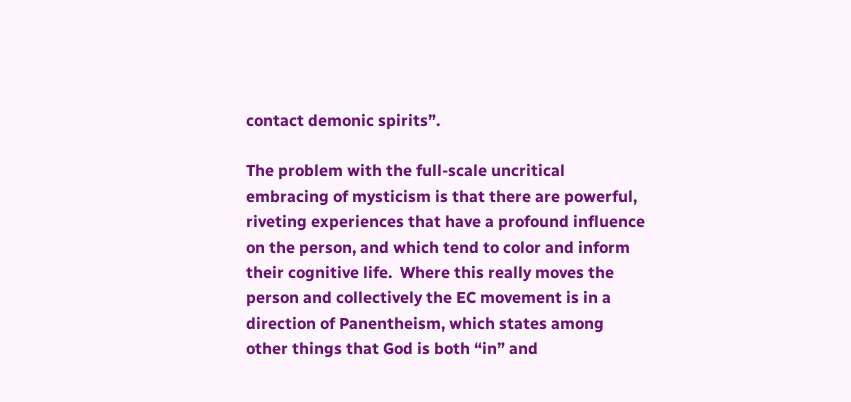contact demonic spirits”.

The problem with the full-scale uncritical embracing of mysticism is that there are powerful, riveting experiences that have a profound influence on the person, and which tend to color and inform their cognitive life.  Where this really moves the person and collectively the EC movement is in a direction of Panentheism, which states among other things that God is both “in” and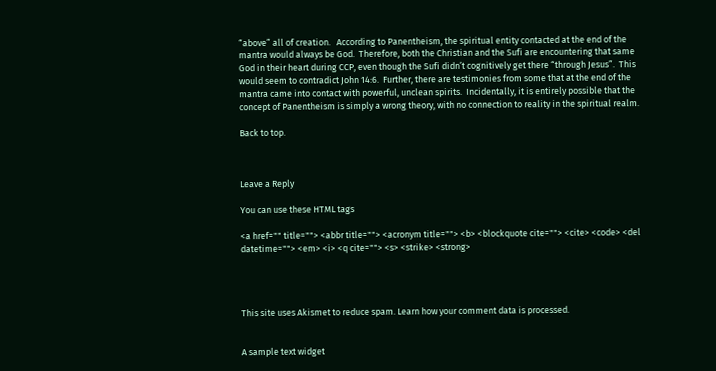“above” all of creation.   According to Panentheism, the spiritual entity contacted at the end of the mantra would always be God.  Therefore, both the Christian and the Sufi are encountering that same God in their heart during CCP, even though the Sufi didn’t cognitively get there “through Jesus”.  This would seem to contradict John 14:6.  Further, there are testimonies from some that at the end of the mantra came into contact with powerful, unclean spirits.  Incidentally, it is entirely possible that the concept of Panentheism is simply a wrong theory, with no connection to reality in the spiritual realm.

Back to top.



Leave a Reply

You can use these HTML tags

<a href="" title=""> <abbr title=""> <acronym title=""> <b> <blockquote cite=""> <cite> <code> <del datetime=""> <em> <i> <q cite=""> <s> <strike> <strong>




This site uses Akismet to reduce spam. Learn how your comment data is processed.


A sample text widget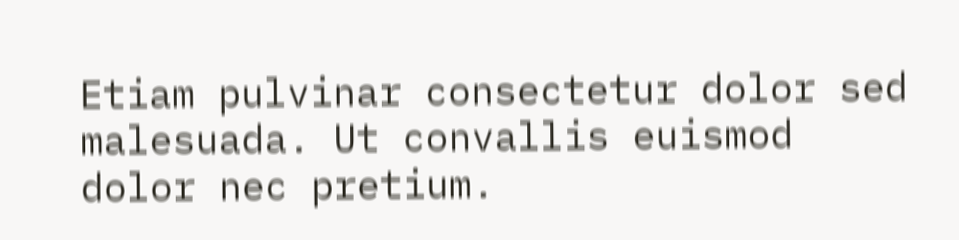Etiam pulvinar consectetur dolor sed malesuada. Ut convallis euismod dolor nec pretium.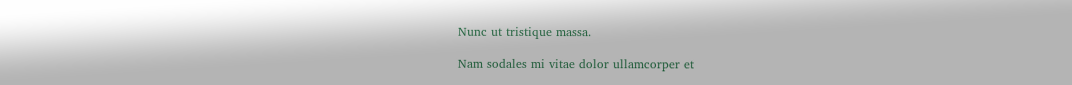Nunc ut tristique massa.

Nam sodales mi vitae dolor ullamcorper et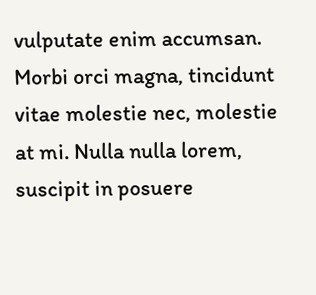vulputate enim accumsan. Morbi orci magna, tincidunt vitae molestie nec, molestie at mi. Nulla nulla lorem, suscipit in posuere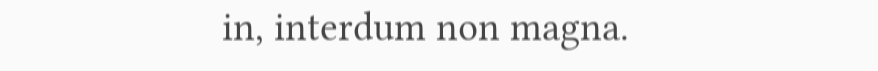in, interdum non magna.